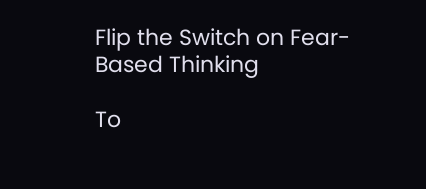Flip the Switch on Fear-Based Thinking

To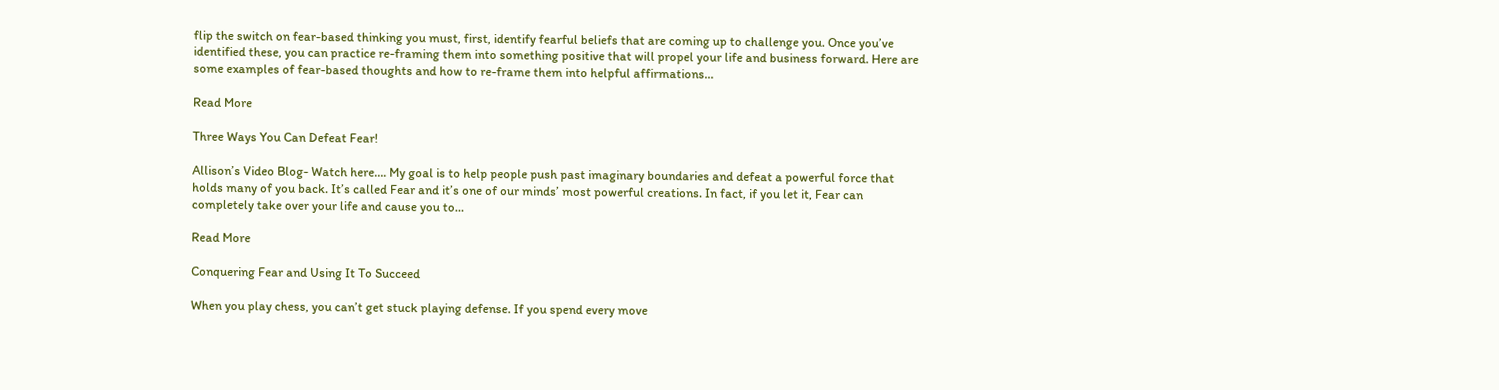flip the switch on fear-based thinking you must, first, identify fearful beliefs that are coming up to challenge you. Once you’ve identified these, you can practice re-framing them into something positive that will propel your life and business forward. Here are some examples of fear-based thoughts and how to re-frame them into helpful affirmations…

Read More

Three Ways You Can Defeat Fear!

Allison’s Video Blog- Watch here…. My goal is to help people push past imaginary boundaries and defeat a powerful force that holds many of you back. It’s called Fear and it’s one of our minds’ most powerful creations. In fact, if you let it, Fear can completely take over your life and cause you to…

Read More

Conquering Fear and Using It To Succeed

When you play chess, you can’t get stuck playing defense. If you spend every move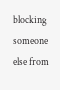blocking someone else from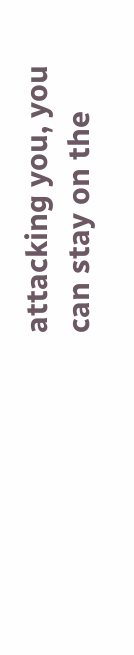attacking you, you can stay on the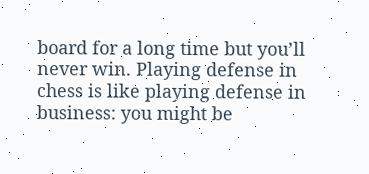board for a long time but you’ll never win. Playing defense in chess is like playing defense in business: you might be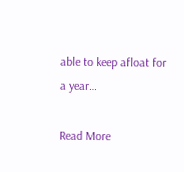able to keep afloat for a year…

Read More